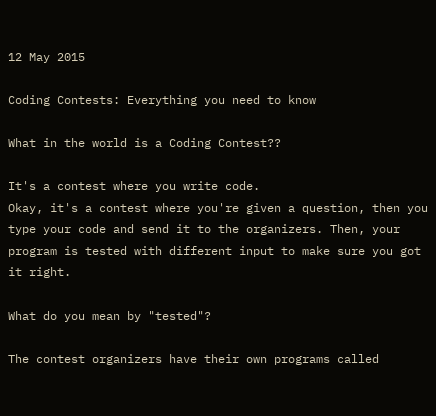12 May 2015

Coding Contests: Everything you need to know

What in the world is a Coding Contest??

It's a contest where you write code.
Okay, it's a contest where you're given a question, then you type your code and send it to the organizers. Then, your program is tested with different input to make sure you got it right.

What do you mean by "tested"?

The contest organizers have their own programs called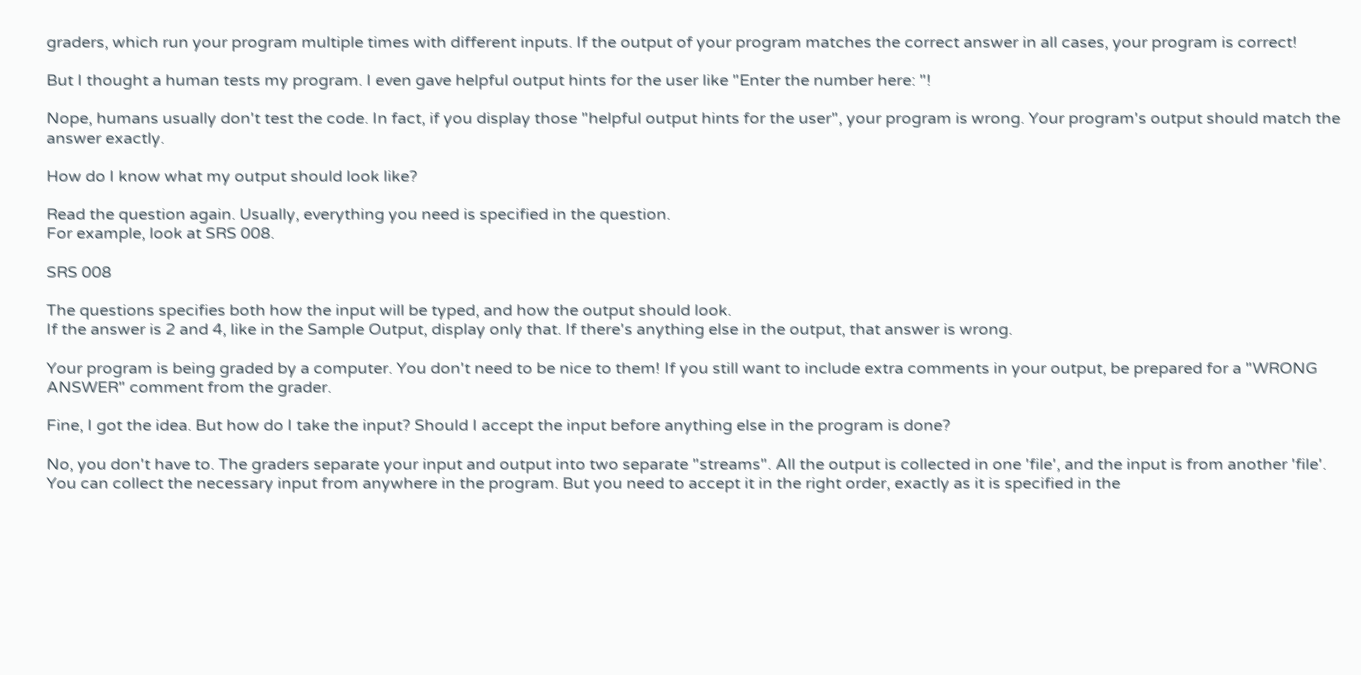graders, which run your program multiple times with different inputs. If the output of your program matches the correct answer in all cases, your program is correct!

But I thought a human tests my program. I even gave helpful output hints for the user like "Enter the number here: "!

Nope, humans usually don't test the code. In fact, if you display those "helpful output hints for the user", your program is wrong. Your program's output should match the answer exactly.

How do I know what my output should look like?

Read the question again. Usually, everything you need is specified in the question.
For example, look at SRS 008.

SRS 008

The questions specifies both how the input will be typed, and how the output should look.
If the answer is 2 and 4, like in the Sample Output, display only that. If there's anything else in the output, that answer is wrong.

Your program is being graded by a computer. You don't need to be nice to them! If you still want to include extra comments in your output, be prepared for a "WRONG ANSWER" comment from the grader.

Fine, I got the idea. But how do I take the input? Should I accept the input before anything else in the program is done?

No, you don't have to. The graders separate your input and output into two separate "streams". All the output is collected in one 'file', and the input is from another 'file'.
You can collect the necessary input from anywhere in the program. But you need to accept it in the right order, exactly as it is specified in the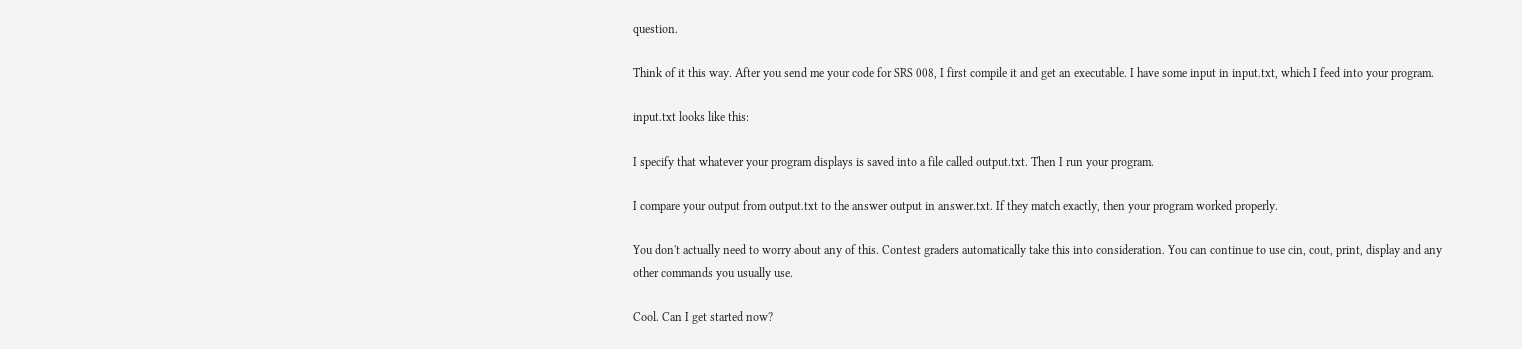question.

Think of it this way. After you send me your code for SRS 008, I first compile it and get an executable. I have some input in input.txt, which I feed into your program.

input.txt looks like this:

I specify that whatever your program displays is saved into a file called output.txt. Then I run your program.

I compare your output from output.txt to the answer output in answer.txt. If they match exactly, then your program worked properly.

You don't actually need to worry about any of this. Contest graders automatically take this into consideration. You can continue to use cin, cout, print, display and any other commands you usually use.

Cool. Can I get started now?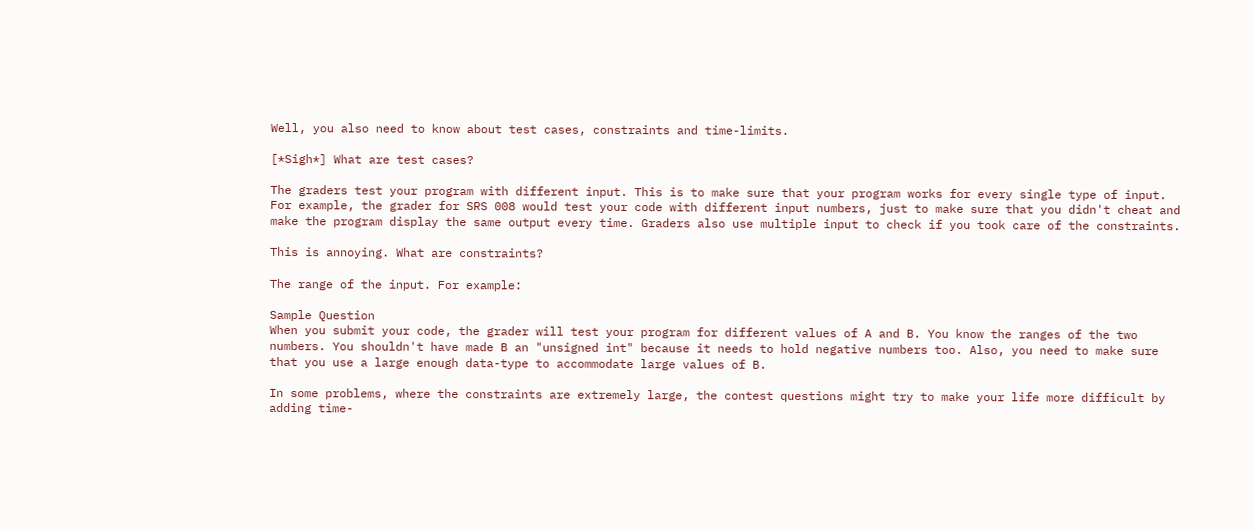Well, you also need to know about test cases, constraints and time-limits.

[*Sigh*] What are test cases?

The graders test your program with different input. This is to make sure that your program works for every single type of input.
For example, the grader for SRS 008 would test your code with different input numbers, just to make sure that you didn't cheat and make the program display the same output every time. Graders also use multiple input to check if you took care of the constraints.

This is annoying. What are constraints?

The range of the input. For example:

Sample Question
When you submit your code, the grader will test your program for different values of A and B. You know the ranges of the two numbers. You shouldn't have made B an "unsigned int" because it needs to hold negative numbers too. Also, you need to make sure that you use a large enough data-type to accommodate large values of B.

In some problems, where the constraints are extremely large, the contest questions might try to make your life more difficult by adding time-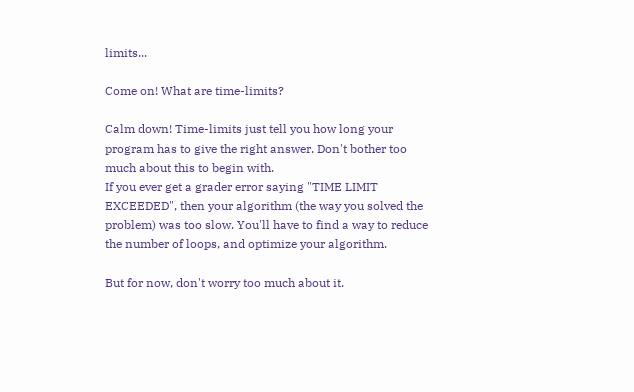limits...

Come on! What are time-limits?

Calm down! Time-limits just tell you how long your program has to give the right answer. Don't bother too much about this to begin with.
If you ever get a grader error saying "TIME LIMIT EXCEEDED", then your algorithm (the way you solved the problem) was too slow. You'll have to find a way to reduce the number of loops, and optimize your algorithm.

But for now, don't worry too much about it.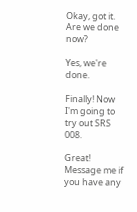Okay, got it. Are we done now?

Yes, we're done.

Finally! Now I'm going to try out SRS 008.

Great! Message me if you have any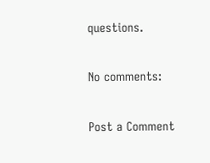questions.

No comments:

Post a Comment